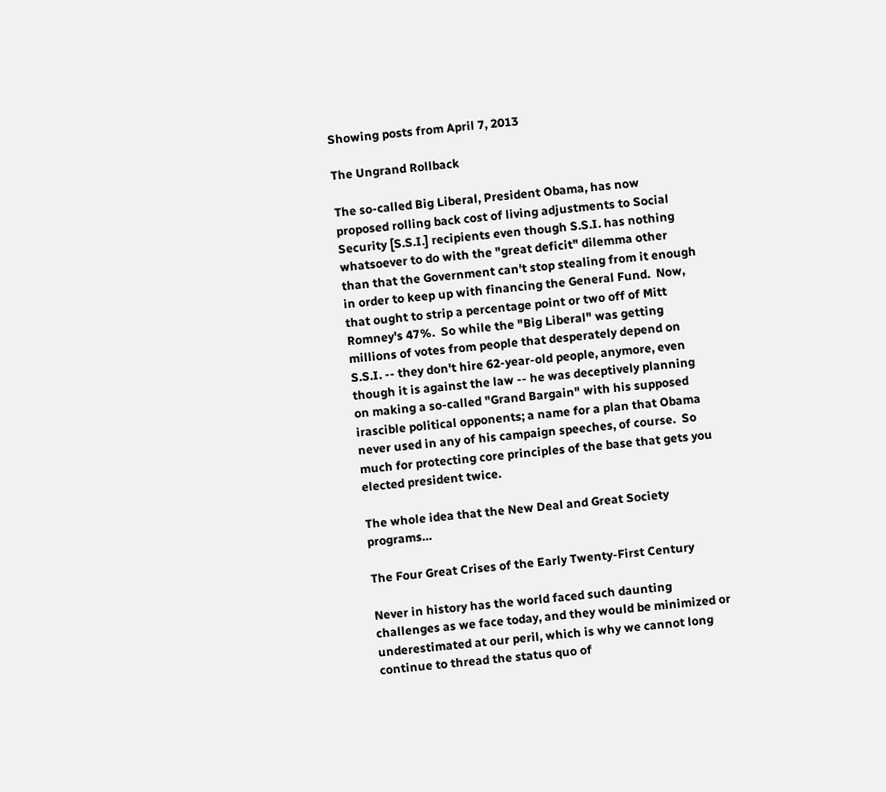Showing posts from April 7, 2013

The Ungrand Rollback

The so-called Big Liberal, President Obama, has now proposed rolling back cost of living adjustments to Social Security [S.S.I.] recipients even though S.S.I. has nothing whatsoever to do with the "great deficit" dilemma other than that the Government can't stop stealing from it enough in order to keep up with financing the General Fund.  Now, that ought to strip a percentage point or two off of Mitt Romney's 47%.  So while the "Big Liberal" was getting millions of votes from people that desperately depend on S.S.I. -- they don't hire 62-year-old people, anymore, even though it is against the law -- he was deceptively planning on making a so-called "Grand Bargain" with his supposed irascible political opponents; a name for a plan that Obama never used in any of his campaign speeches, of course.  So much for protecting core principles of the base that gets you elected president twice.

The whole idea that the New Deal and Great Society programs…

The Four Great Crises of the Early Twenty-First Century

Never in history has the world faced such daunting challenges as we face today, and they would be minimized or underestimated at our peril, which is why we cannot long continue to thread the status quo of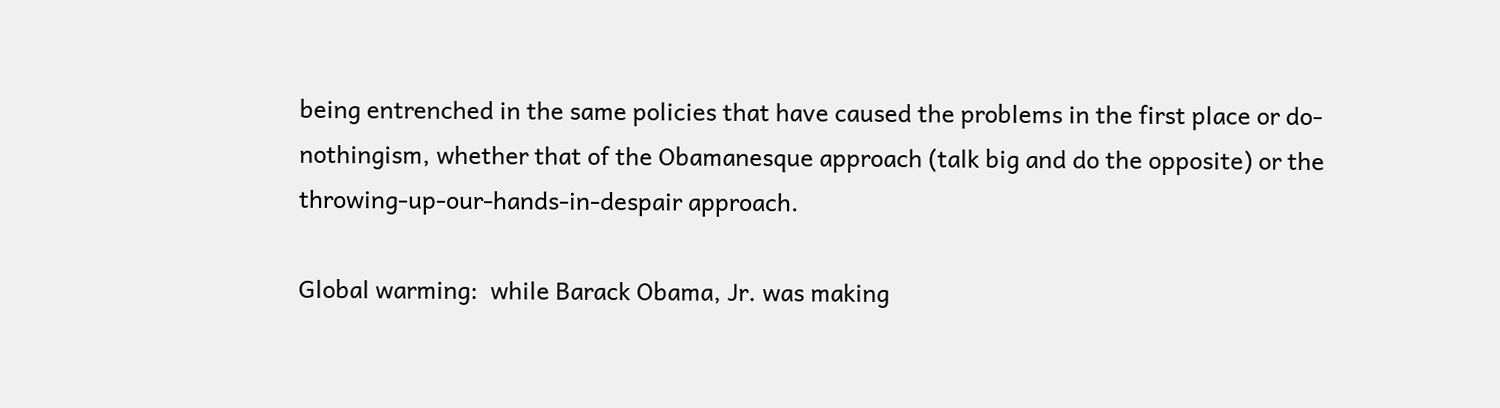being entrenched in the same policies that have caused the problems in the first place or do-nothingism, whether that of the Obamanesque approach (talk big and do the opposite) or the throwing-up-our-hands-in-despair approach.

Global warming:  while Barack Obama, Jr. was making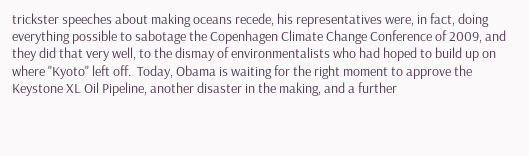trickster speeches about making oceans recede, his representatives were, in fact, doing everything possible to sabotage the Copenhagen Climate Change Conference of 2009, and they did that very well, to the dismay of environmentalists who had hoped to build up on where "Kyoto" left off.  Today, Obama is waiting for the right moment to approve the Keystone XL Oil Pipeline, another disaster in the making, and a further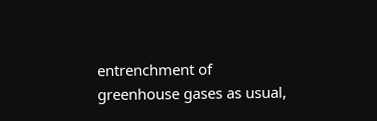entrenchment of greenhouse gases as usual,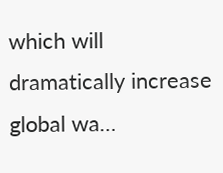which will dramatically increase global wa…